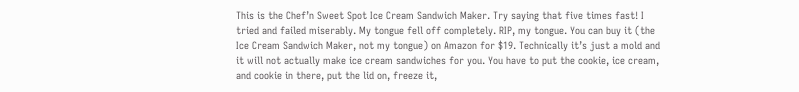This is the Chef’n Sweet Spot Ice Cream Sandwich Maker. Try saying that five times fast! I tried and failed miserably. My tongue fell off completely. RIP, my tongue. You can buy it (the Ice Cream Sandwich Maker, not my tongue) on Amazon for $19. Technically it’s just a mold and it will not actually make ice cream sandwiches for you. You have to put the cookie, ice cream, and cookie in there, put the lid on, freeze it,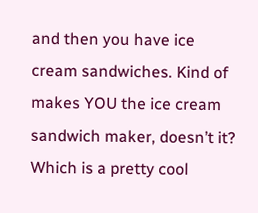and then you have ice cream sandwiches. Kind of makes YOU the ice cream sandwich maker, doesn’t it? Which is a pretty cool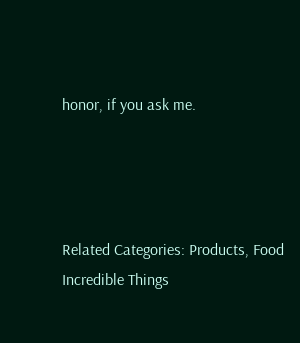honor, if you ask me.




Related Categories: Products, Food
Incredible Things